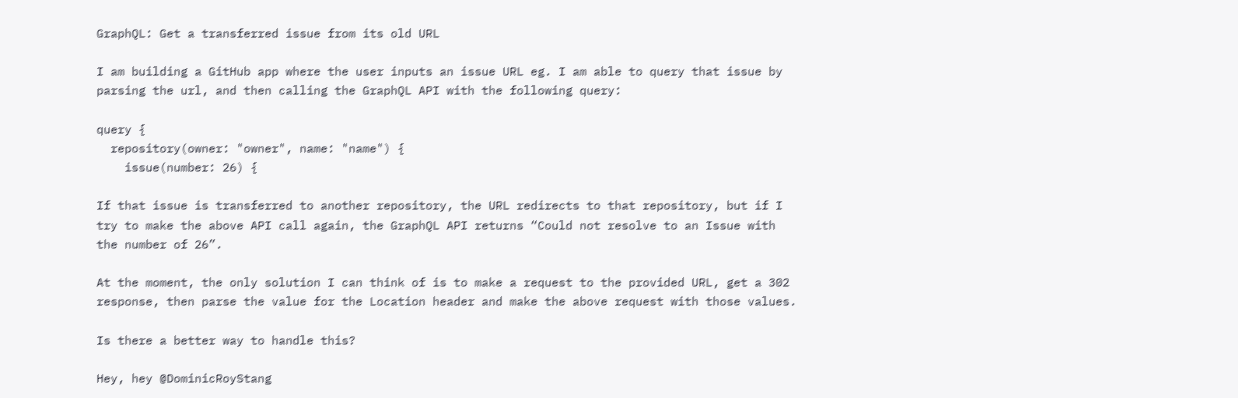GraphQL: Get a transferred issue from its old URL

I am building a GitHub app where the user inputs an issue URL eg. I am able to query that issue by parsing the url, and then calling the GraphQL API with the following query:

query {
  repository(owner: "owner", name: "name") {
    issue(number: 26) {

If that issue is transferred to another repository, the URL redirects to that repository, but if I try to make the above API call again, the GraphQL API returns “Could not resolve to an Issue with the number of 26”.

At the moment, the only solution I can think of is to make a request to the provided URL, get a 302 response, then parse the value for the Location header and make the above request with those values.

Is there a better way to handle this?

Hey, hey @DominicRoyStang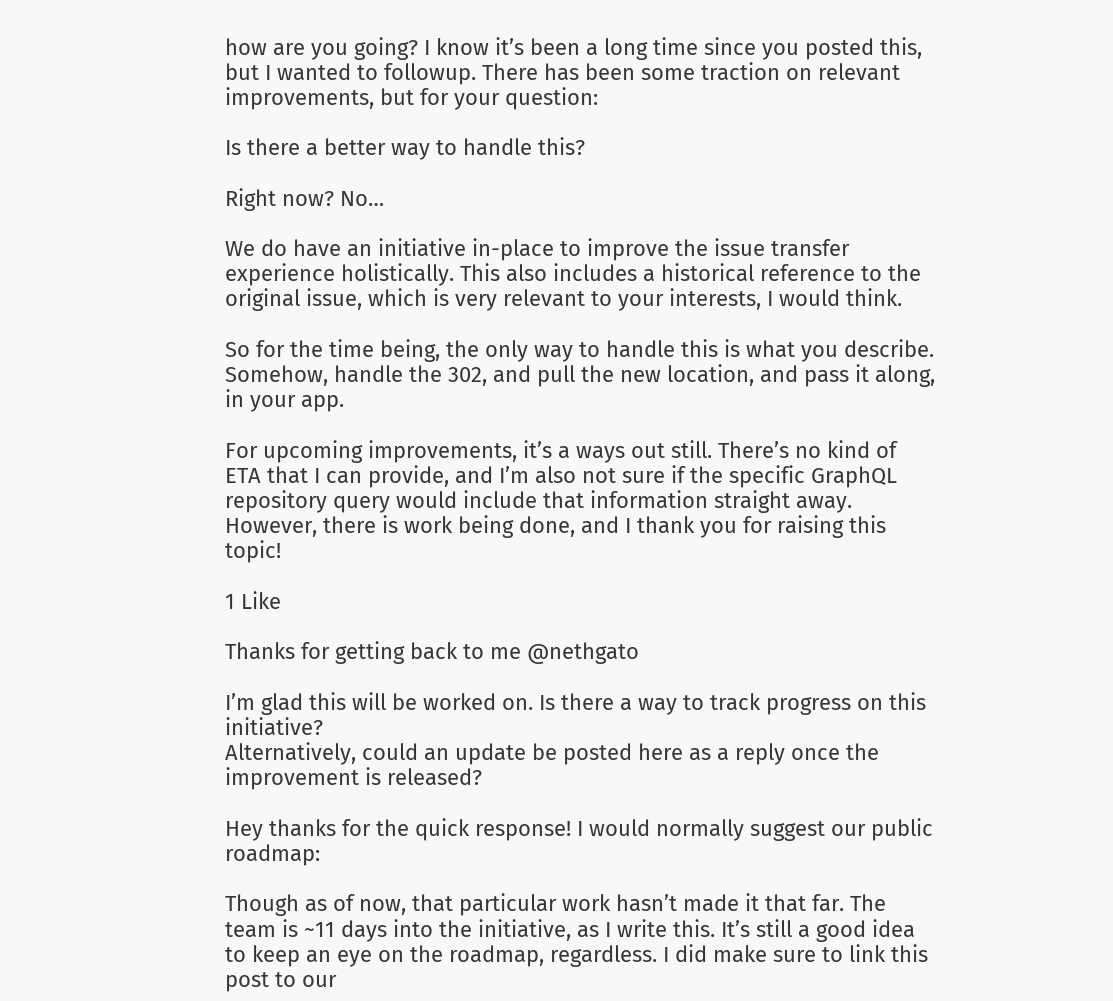how are you going? I know it’s been a long time since you posted this, but I wanted to followup. There has been some traction on relevant improvements, but for your question:

Is there a better way to handle this?

Right now? No…

We do have an initiative in-place to improve the issue transfer experience holistically. This also includes a historical reference to the original issue, which is very relevant to your interests, I would think.

So for the time being, the only way to handle this is what you describe. Somehow, handle the 302, and pull the new location, and pass it along, in your app.

For upcoming improvements, it’s a ways out still. There’s no kind of ETA that I can provide, and I’m also not sure if the specific GraphQL repository query would include that information straight away. However, there is work being done, and I thank you for raising this topic!

1 Like

Thanks for getting back to me @nethgato

I’m glad this will be worked on. Is there a way to track progress on this initiative?
Alternatively, could an update be posted here as a reply once the improvement is released?

Hey thanks for the quick response! I would normally suggest our public roadmap:

Though as of now, that particular work hasn’t made it that far. The team is ~11 days into the initiative, as I write this. It’s still a good idea to keep an eye on the roadmap, regardless. I did make sure to link this post to our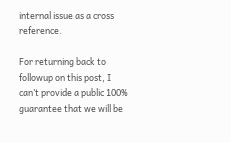internal issue as a cross reference.

For returning back to followup on this post, I can’t provide a public 100% guarantee that we will be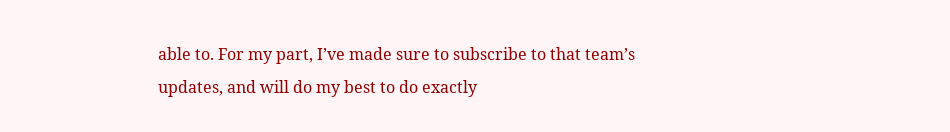able to. For my part, I’ve made sure to subscribe to that team’s updates, and will do my best to do exactly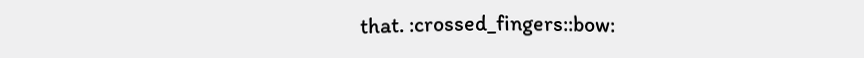that. :crossed_fingers::bow: